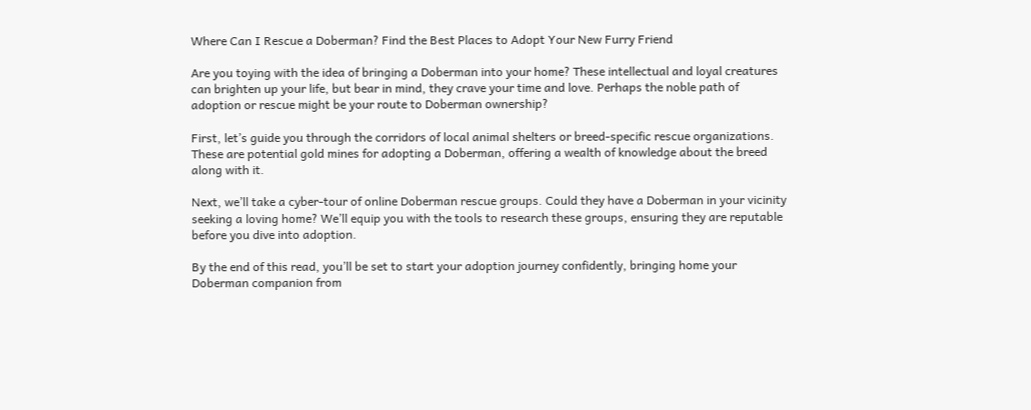Where Can I Rescue a Doberman? Find the Best Places to Adopt Your New Furry Friend

Are you toying with the idea of bringing a Doberman into your home? These intellectual and loyal creatures can brighten up your life, but bear in mind, they crave your time and love. Perhaps the noble path of adoption or rescue might be your route to Doberman ownership?

First, let’s guide you through the corridors of local animal shelters or breed-specific rescue organizations. These are potential gold mines for adopting a Doberman, offering a wealth of knowledge about the breed along with it.

Next, we’ll take a cyber-tour of online Doberman rescue groups. Could they have a Doberman in your vicinity seeking a loving home? We’ll equip you with the tools to research these groups, ensuring they are reputable before you dive into adoption.

By the end of this read, you’ll be set to start your adoption journey confidently, bringing home your Doberman companion from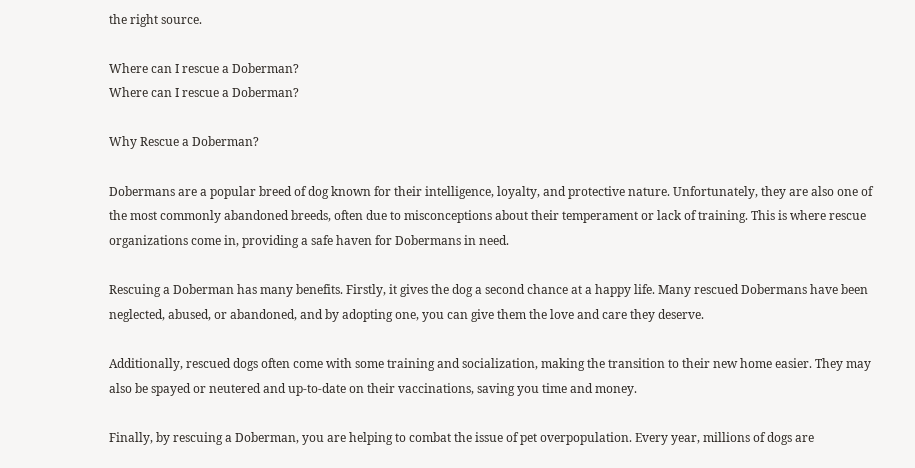the right source.

Where can I rescue a Doberman?
Where can I rescue a Doberman?

Why Rescue a Doberman?

Dobermans are a popular breed of dog known for their intelligence, loyalty, and protective nature. Unfortunately, they are also one of the most commonly abandoned breeds, often due to misconceptions about their temperament or lack of training. This is where rescue organizations come in, providing a safe haven for Dobermans in need.

Rescuing a Doberman has many benefits. Firstly, it gives the dog a second chance at a happy life. Many rescued Dobermans have been neglected, abused, or abandoned, and by adopting one, you can give them the love and care they deserve.

Additionally, rescued dogs often come with some training and socialization, making the transition to their new home easier. They may also be spayed or neutered and up-to-date on their vaccinations, saving you time and money.

Finally, by rescuing a Doberman, you are helping to combat the issue of pet overpopulation. Every year, millions of dogs are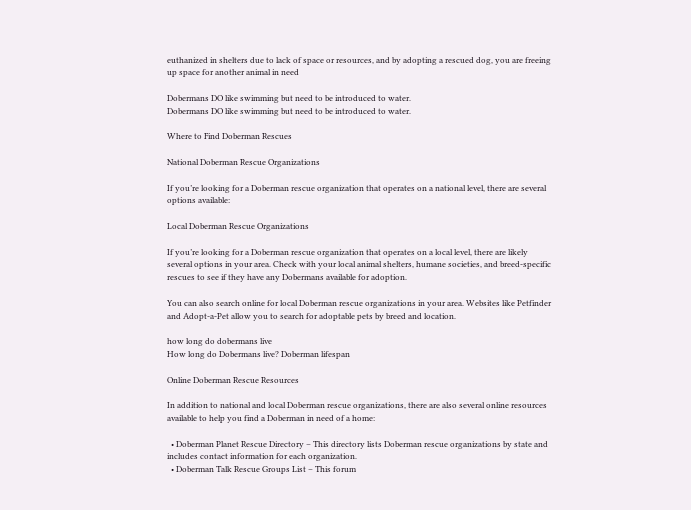euthanized in shelters due to lack of space or resources, and by adopting a rescued dog, you are freeing up space for another animal in need

Dobermans DO like swimming but need to be introduced to water.
Dobermans DO like swimming but need to be introduced to water.

Where to Find Doberman Rescues

National Doberman Rescue Organizations

If you’re looking for a Doberman rescue organization that operates on a national level, there are several options available:

Local Doberman Rescue Organizations

If you’re looking for a Doberman rescue organization that operates on a local level, there are likely several options in your area. Check with your local animal shelters, humane societies, and breed-specific rescues to see if they have any Dobermans available for adoption.

You can also search online for local Doberman rescue organizations in your area. Websites like Petfinder and Adopt-a-Pet allow you to search for adoptable pets by breed and location.

how long do dobermans live
How long do Dobermans live? Doberman lifespan

Online Doberman Rescue Resources

In addition to national and local Doberman rescue organizations, there are also several online resources available to help you find a Doberman in need of a home:

  • Doberman Planet Rescue Directory – This directory lists Doberman rescue organizations by state and includes contact information for each organization.
  • Doberman Talk Rescue Groups List – This forum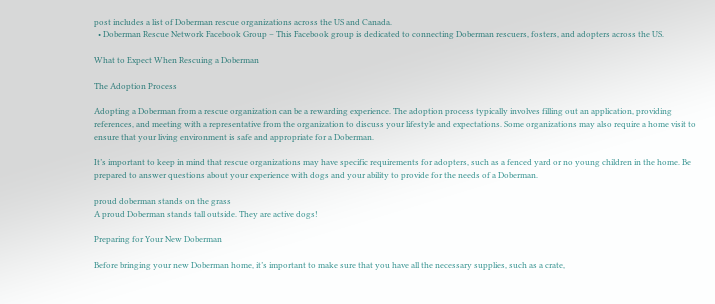post includes a list of Doberman rescue organizations across the US and Canada.
  • Doberman Rescue Network Facebook Group – This Facebook group is dedicated to connecting Doberman rescuers, fosters, and adopters across the US.

What to Expect When Rescuing a Doberman

The Adoption Process

Adopting a Doberman from a rescue organization can be a rewarding experience. The adoption process typically involves filling out an application, providing references, and meeting with a representative from the organization to discuss your lifestyle and expectations. Some organizations may also require a home visit to ensure that your living environment is safe and appropriate for a Doberman.

It’s important to keep in mind that rescue organizations may have specific requirements for adopters, such as a fenced yard or no young children in the home. Be prepared to answer questions about your experience with dogs and your ability to provide for the needs of a Doberman.

proud doberman stands on the grass
A proud Doberman stands tall outside. They are active dogs!

Preparing for Your New Doberman

Before bringing your new Doberman home, it’s important to make sure that you have all the necessary supplies, such as a crate,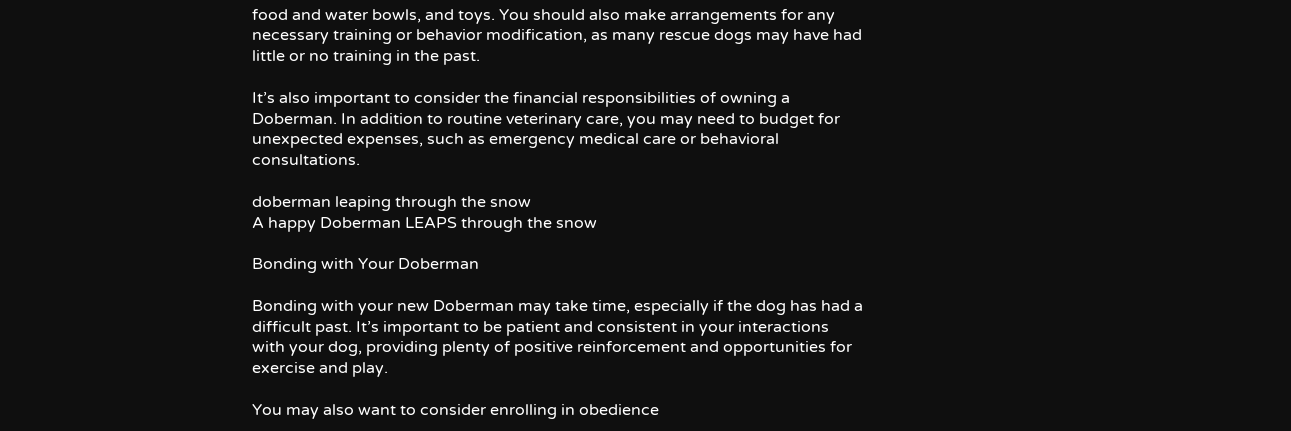food and water bowls, and toys. You should also make arrangements for any necessary training or behavior modification, as many rescue dogs may have had little or no training in the past.

It’s also important to consider the financial responsibilities of owning a Doberman. In addition to routine veterinary care, you may need to budget for unexpected expenses, such as emergency medical care or behavioral consultations.

doberman leaping through the snow
A happy Doberman LEAPS through the snow

Bonding with Your Doberman

Bonding with your new Doberman may take time, especially if the dog has had a difficult past. It’s important to be patient and consistent in your interactions with your dog, providing plenty of positive reinforcement and opportunities for exercise and play.

You may also want to consider enrolling in obedience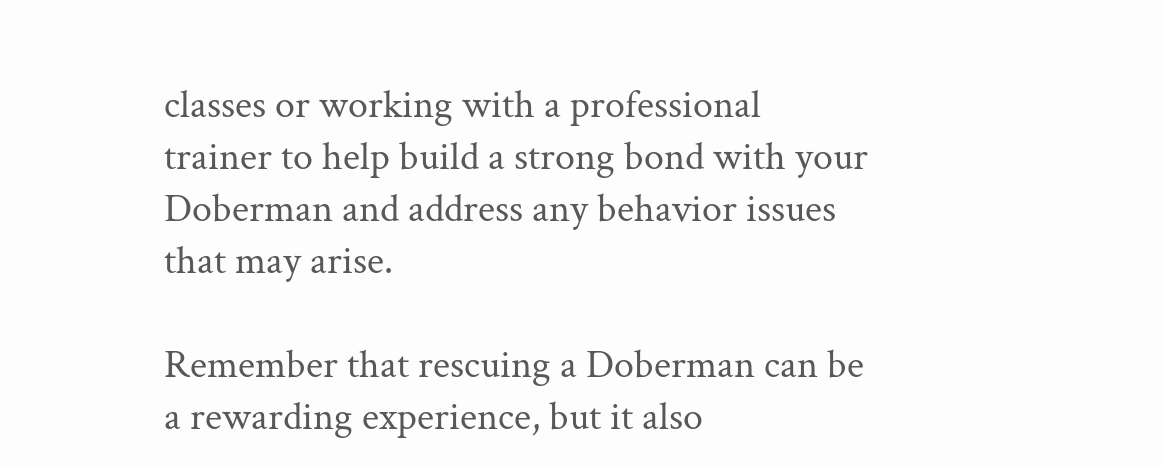classes or working with a professional trainer to help build a strong bond with your Doberman and address any behavior issues that may arise.

Remember that rescuing a Doberman can be a rewarding experience, but it also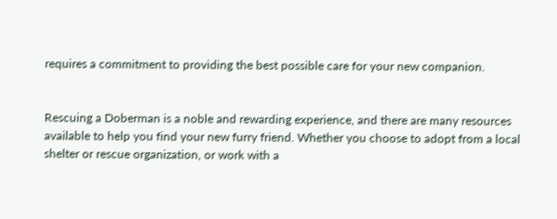requires a commitment to providing the best possible care for your new companion.


Rescuing a Doberman is a noble and rewarding experience, and there are many resources available to help you find your new furry friend. Whether you choose to adopt from a local shelter or rescue organization, or work with a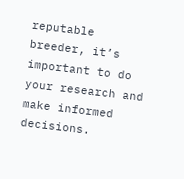reputable breeder, it’s important to do your research and make informed decisions.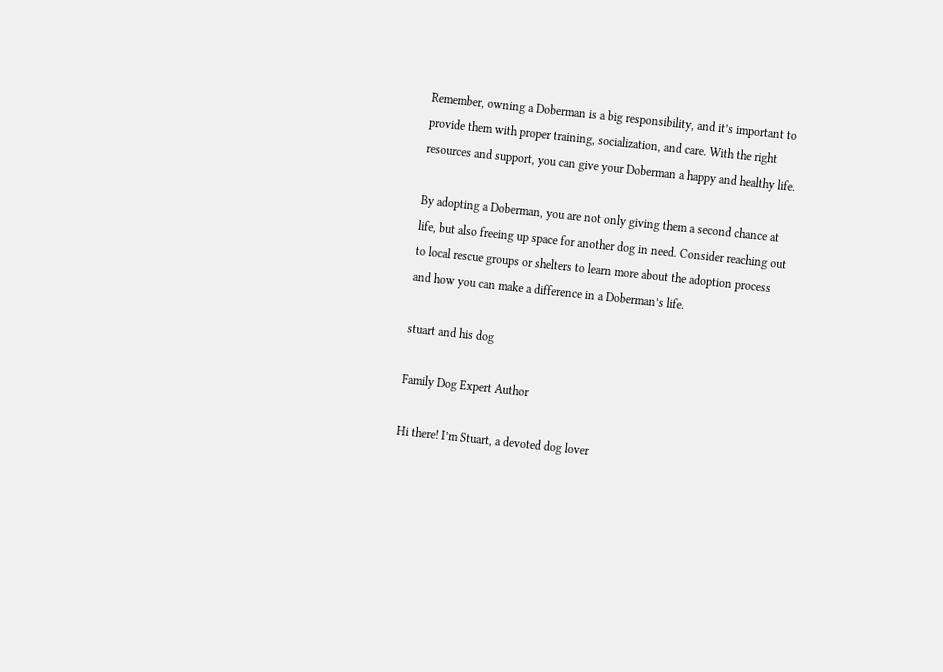Remember, owning a Doberman is a big responsibility, and it’s important to provide them with proper training, socialization, and care. With the right resources and support, you can give your Doberman a happy and healthy life.

By adopting a Doberman, you are not only giving them a second chance at life, but also freeing up space for another dog in need. Consider reaching out to local rescue groups or shelters to learn more about the adoption process and how you can make a difference in a Doberman’s life.

stuart and his dog

Family Dog Expert Author

Hi there! I’m Stuart, a devoted dog lover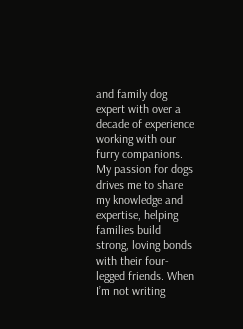and family dog expert with over a decade of experience working with our furry companions. My passion for dogs drives me to share my knowledge and expertise, helping families build strong, loving bonds with their four-legged friends. When I’m not writing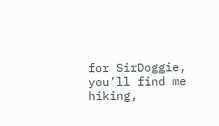for SirDoggie, you’ll find me hiking,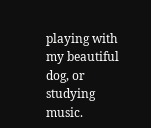playing with my beautiful dog, or studying music.